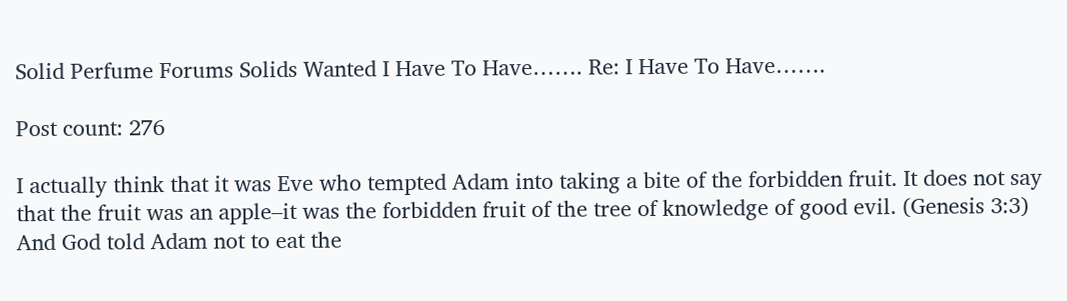Solid Perfume Forums Solids Wanted I Have To Have……. Re: I Have To Have…….

Post count: 276

I actually think that it was Eve who tempted Adam into taking a bite of the forbidden fruit. It does not say that the fruit was an apple–it was the forbidden fruit of the tree of knowledge of good evil. (Genesis 3:3) And God told Adam not to eat the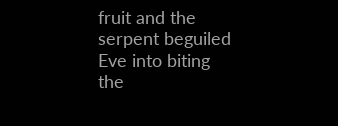fruit and the serpent beguiled Eve into biting the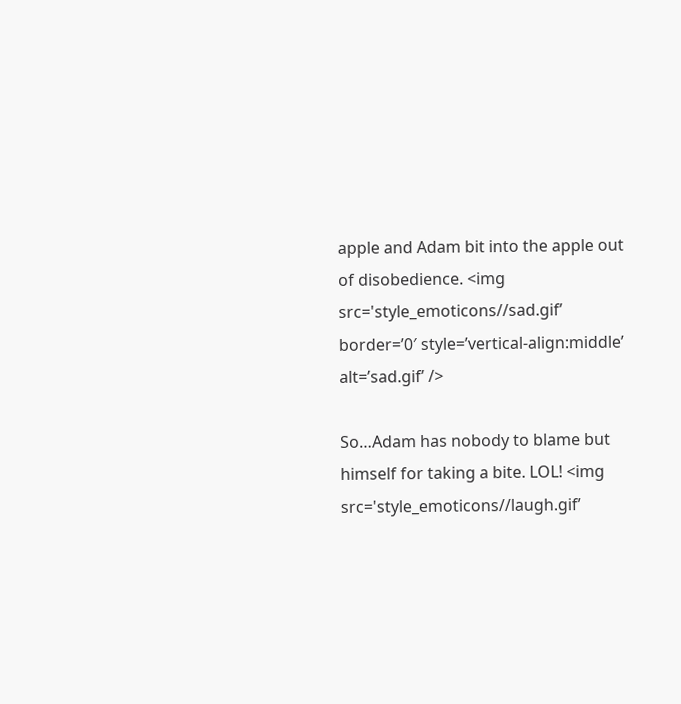apple and Adam bit into the apple out of disobedience. <img src='style_emoticons//sad.gif’ border=’0′ style=’vertical-align:middle’ alt=’sad.gif’ />

So…Adam has nobody to blame but himself for taking a bite. LOL! <img src='style_emoticons//laugh.gif’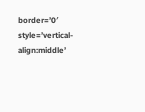border=’0′ style=’vertical-align:middle’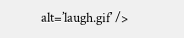alt=’laugh.gif’ />